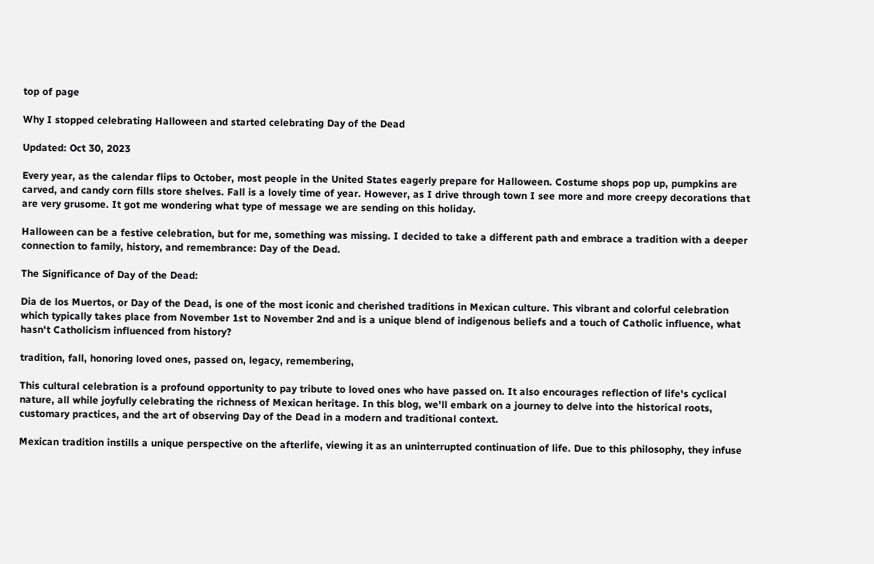top of page

Why I stopped celebrating Halloween and started celebrating Day of the Dead

Updated: Oct 30, 2023

Every year, as the calendar flips to October, most people in the United States eagerly prepare for Halloween. Costume shops pop up, pumpkins are carved, and candy corn fills store shelves. Fall is a lovely time of year. However, as I drive through town I see more and more creepy decorations that are very grusome. It got me wondering what type of message we are sending on this holiday.

Halloween can be a festive celebration, but for me, something was missing. I decided to take a different path and embrace a tradition with a deeper connection to family, history, and remembrance: Day of the Dead.

The Significance of Day of the Dead:

Dia de los Muertos, or Day of the Dead, is one of the most iconic and cherished traditions in Mexican culture. This vibrant and colorful celebration which typically takes place from November 1st to November 2nd and is a unique blend of indigenous beliefs and a touch of Catholic influence, what hasn't Catholicism influenced from history?

tradition, fall, honoring loved ones, passed on, legacy, remembering,

This cultural celebration is a profound opportunity to pay tribute to loved ones who have passed on. It also encourages reflection of life's cyclical nature, all while joyfully celebrating the richness of Mexican heritage. In this blog, we'll embark on a journey to delve into the historical roots, customary practices, and the art of observing Day of the Dead in a modern and traditional context.

Mexican tradition instills a unique perspective on the afterlife, viewing it as an uninterrupted continuation of life. Due to this philosophy, they infuse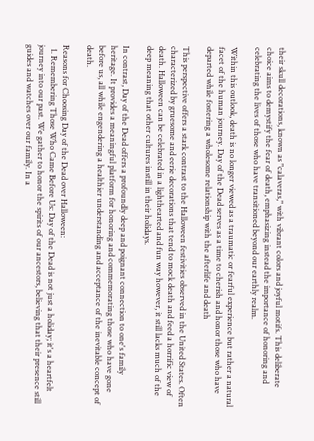their skull decorations, known as "calaveras," with vibrant colors and joyful motifs. This deliberate choice aims to demystify the fear of death, emphasizing instead the importance of honoring and celebrating the lives of those who have transitioned beyond our earthly realm.

Within this outlook, death is no longer viewed as a traumatic or fearful experience but rather a natural facet of the human journey. Day of the Dead serves as a time to cherish and honor those who have departed while fostering a wholesome relationship with the afterlife and death

This perspective offers a stark contrast to the Halloween festivities observed in the United States. Often characterized by gruesome and eerie decorations that tend to mock death and feed a horrific view of death. Halloween can be celebrated in a lighthearted and fun way however, it still lacks much of the deep meaning that other cultures instill in their holidays.

In contrast, Day of the Dead offers a profoundly deep and poignant connection to one's family heritage. It provides a meaningful platform for honoring and commemorating those who have gone before us, all while engendering a healthier understanding and acceptance of the inevitable concept of death.

Reasons for Choosing Day of the Dead over Halloween:
  1. Remembering Those Who Came Before Us: Day of the Dead is not just a holiday; it's a heartfelt journey into our past. We gather to honor the spirits of our ancestors, believing that their presence still guides and watches over our family. In a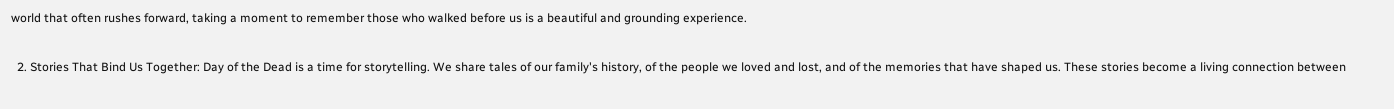world that often rushes forward, taking a moment to remember those who walked before us is a beautiful and grounding experience.

  2. Stories That Bind Us Together: Day of the Dead is a time for storytelling. We share tales of our family's history, of the people we loved and lost, and of the memories that have shaped us. These stories become a living connection between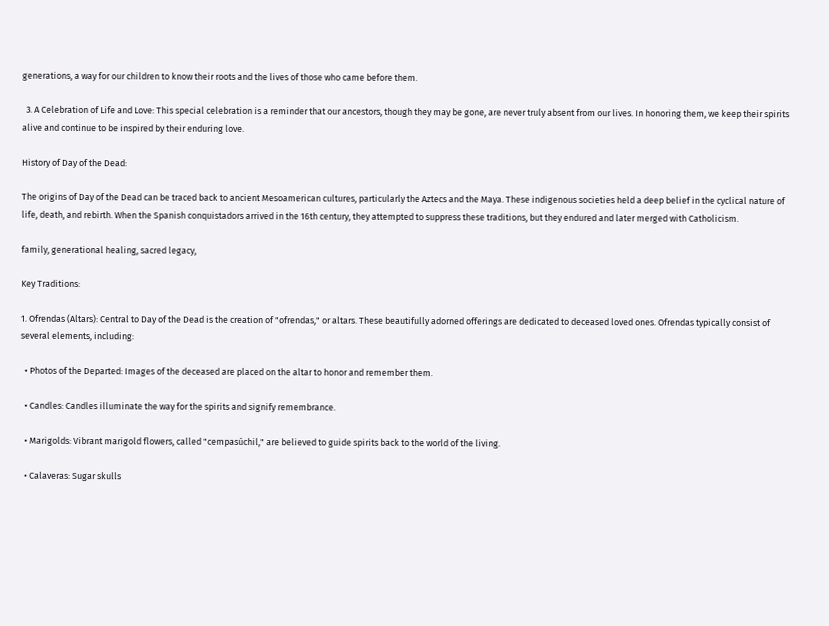generations, a way for our children to know their roots and the lives of those who came before them.

  3. A Celebration of Life and Love: This special celebration is a reminder that our ancestors, though they may be gone, are never truly absent from our lives. In honoring them, we keep their spirits alive and continue to be inspired by their enduring love.

History of Day of the Dead:

The origins of Day of the Dead can be traced back to ancient Mesoamerican cultures, particularly the Aztecs and the Maya. These indigenous societies held a deep belief in the cyclical nature of life, death, and rebirth. When the Spanish conquistadors arrived in the 16th century, they attempted to suppress these traditions, but they endured and later merged with Catholicism.

family, generational healing, sacred legacy,

Key Traditions:

1. Ofrendas (Altars): Central to Day of the Dead is the creation of "ofrendas," or altars. These beautifully adorned offerings are dedicated to deceased loved ones. Ofrendas typically consist of several elements, including:

  • Photos of the Departed: Images of the deceased are placed on the altar to honor and remember them.

  • Candles: Candles illuminate the way for the spirits and signify remembrance.

  • Marigolds: Vibrant marigold flowers, called "cempasúchil," are believed to guide spirits back to the world of the living.

  • Calaveras: Sugar skulls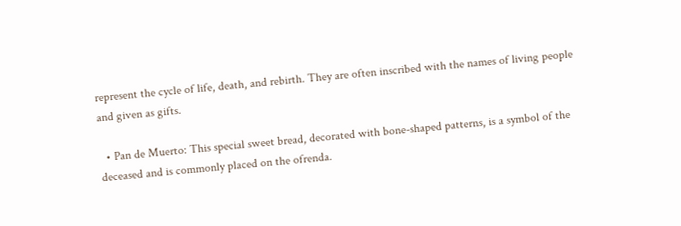represent the cycle of life, death, and rebirth. They are often inscribed with the names of living people and given as gifts.

  • Pan de Muerto: This special sweet bread, decorated with bone-shaped patterns, is a symbol of the deceased and is commonly placed on the ofrenda.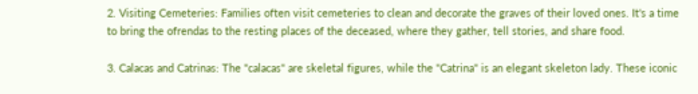2. Visiting Cemeteries: Families often visit cemeteries to clean and decorate the graves of their loved ones. It's a time to bring the ofrendas to the resting places of the deceased, where they gather, tell stories, and share food.

3. Calacas and Catrinas: The "calacas" are skeletal figures, while the "Catrina" is an elegant skeleton lady. These iconic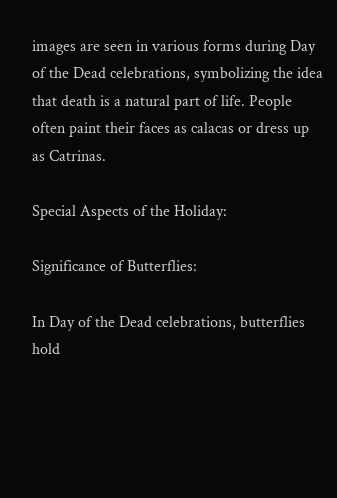images are seen in various forms during Day of the Dead celebrations, symbolizing the idea that death is a natural part of life. People often paint their faces as calacas or dress up as Catrinas.

Special Aspects of the Holiday:

Significance of Butterflies:

In Day of the Dead celebrations, butterflies hold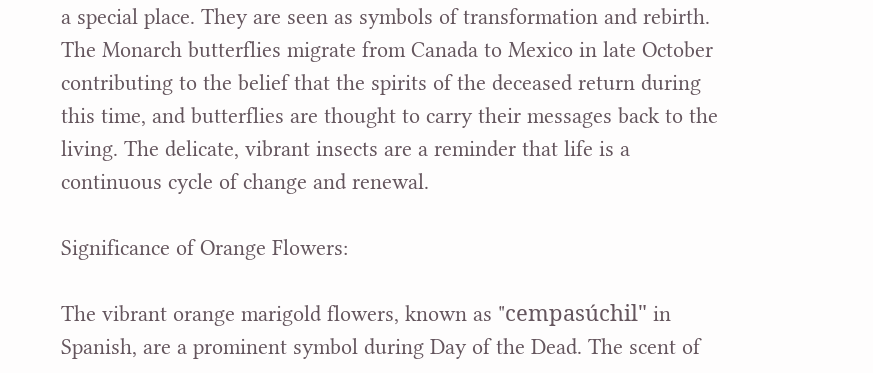a special place. They are seen as symbols of transformation and rebirth. The Monarch butterflies migrate from Canada to Mexico in late October contributing to the belief that the spirits of the deceased return during this time, and butterflies are thought to carry their messages back to the living. The delicate, vibrant insects are a reminder that life is a continuous cycle of change and renewal.

Significance of Orange Flowers:

The vibrant orange marigold flowers, known as "cempasúchil" in Spanish, are a prominent symbol during Day of the Dead. The scent of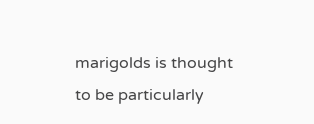marigolds is thought to be particularly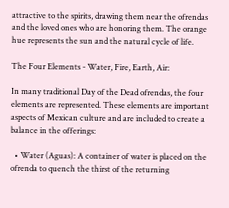attractive to the spirits, drawing them near the ofrendas and the loved ones who are honoring them. The orange hue represents the sun and the natural cycle of life.

The Four Elements - Water, Fire, Earth, Air:

In many traditional Day of the Dead ofrendas, the four elements are represented. These elements are important aspects of Mexican culture and are included to create a balance in the offerings:

  • Water (Aguas): A container of water is placed on the ofrenda to quench the thirst of the returning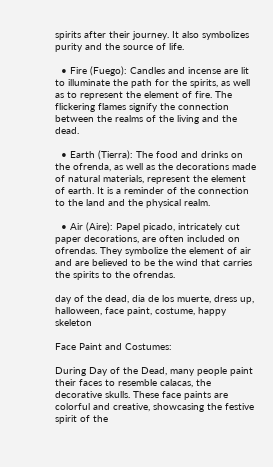spirits after their journey. It also symbolizes purity and the source of life.

  • Fire (Fuego): Candles and incense are lit to illuminate the path for the spirits, as well as to represent the element of fire. The flickering flames signify the connection between the realms of the living and the dead.

  • Earth (Tierra): The food and drinks on the ofrenda, as well as the decorations made of natural materials, represent the element of earth. It is a reminder of the connection to the land and the physical realm.

  • Air (Aire): Papel picado, intricately cut paper decorations, are often included on ofrendas. They symbolize the element of air and are believed to be the wind that carries the spirits to the ofrendas.

day of the dead, dia de los muerte, dress up, halloween, face paint, costume, happy skeleton

Face Paint and Costumes:

During Day of the Dead, many people paint their faces to resemble calacas, the decorative skulls. These face paints are colorful and creative, showcasing the festive spirit of the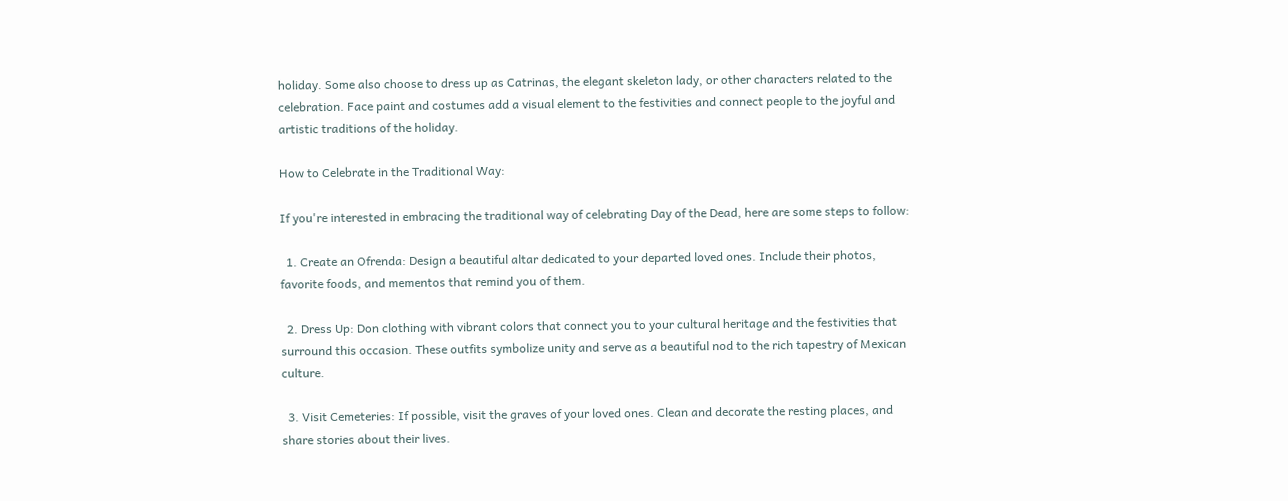holiday. Some also choose to dress up as Catrinas, the elegant skeleton lady, or other characters related to the celebration. Face paint and costumes add a visual element to the festivities and connect people to the joyful and artistic traditions of the holiday.

How to Celebrate in the Traditional Way:

If you're interested in embracing the traditional way of celebrating Day of the Dead, here are some steps to follow:

  1. Create an Ofrenda: Design a beautiful altar dedicated to your departed loved ones. Include their photos, favorite foods, and mementos that remind you of them.

  2. Dress Up: Don clothing with vibrant colors that connect you to your cultural heritage and the festivities that surround this occasion. These outfits symbolize unity and serve as a beautiful nod to the rich tapestry of Mexican culture.

  3. Visit Cemeteries: If possible, visit the graves of your loved ones. Clean and decorate the resting places, and share stories about their lives.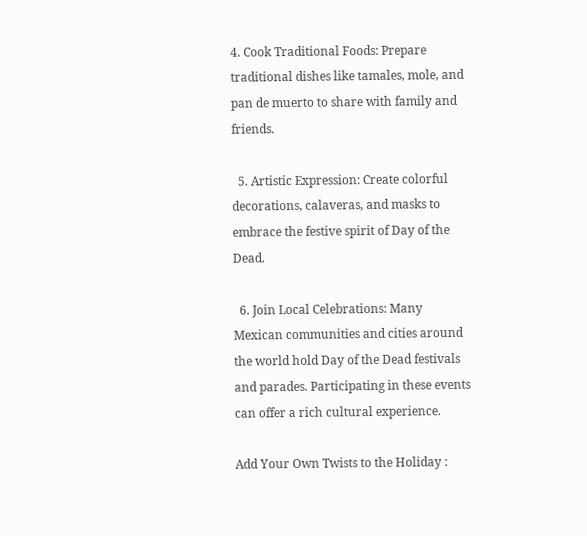4. Cook Traditional Foods: Prepare traditional dishes like tamales, mole, and pan de muerto to share with family and friends.

  5. Artistic Expression: Create colorful decorations, calaveras, and masks to embrace the festive spirit of Day of the Dead.

  6. Join Local Celebrations: Many Mexican communities and cities around the world hold Day of the Dead festivals and parades. Participating in these events can offer a rich cultural experience.

Add Your Own Twists to the Holiday :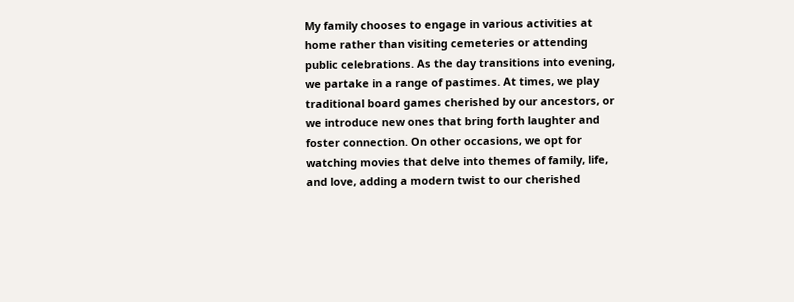My family chooses to engage in various activities at home rather than visiting cemeteries or attending public celebrations. As the day transitions into evening, we partake in a range of pastimes. At times, we play traditional board games cherished by our ancestors, or we introduce new ones that bring forth laughter and foster connection. On other occasions, we opt for watching movies that delve into themes of family, life, and love, adding a modern twist to our cherished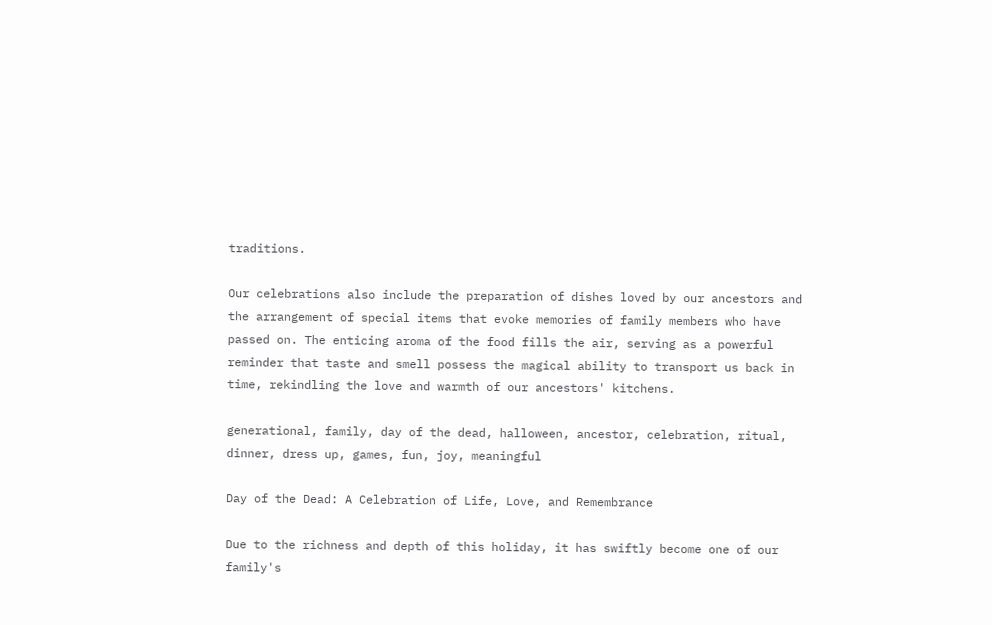traditions.

Our celebrations also include the preparation of dishes loved by our ancestors and the arrangement of special items that evoke memories of family members who have passed on. The enticing aroma of the food fills the air, serving as a powerful reminder that taste and smell possess the magical ability to transport us back in time, rekindling the love and warmth of our ancestors' kitchens.

generational, family, day of the dead, halloween, ancestor, celebration, ritual, dinner, dress up, games, fun, joy, meaningful

Day of the Dead: A Celebration of Life, Love, and Remembrance

Due to the richness and depth of this holiday, it has swiftly become one of our family's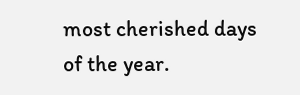most cherished days of the year.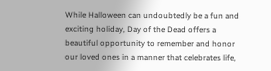While Halloween can undoubtedly be a fun and exciting holiday, Day of the Dead offers a beautiful opportunity to remember and honor our loved ones in a manner that celebrates life,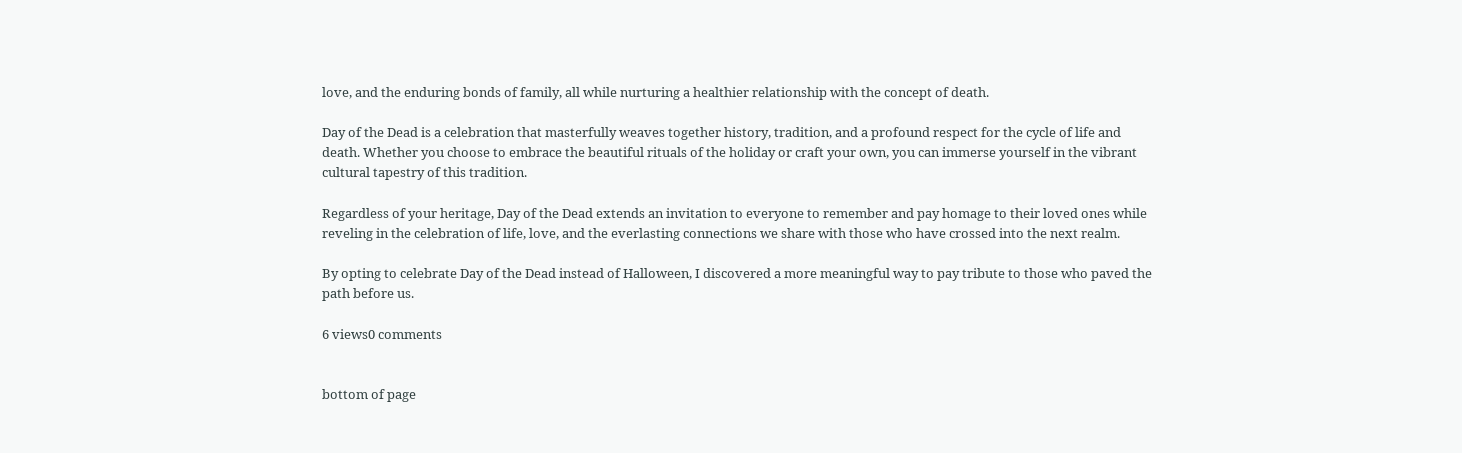love, and the enduring bonds of family, all while nurturing a healthier relationship with the concept of death.

Day of the Dead is a celebration that masterfully weaves together history, tradition, and a profound respect for the cycle of life and death. Whether you choose to embrace the beautiful rituals of the holiday or craft your own, you can immerse yourself in the vibrant cultural tapestry of this tradition.

Regardless of your heritage, Day of the Dead extends an invitation to everyone to remember and pay homage to their loved ones while reveling in the celebration of life, love, and the everlasting connections we share with those who have crossed into the next realm.

By opting to celebrate Day of the Dead instead of Halloween, I discovered a more meaningful way to pay tribute to those who paved the path before us.

6 views0 comments


bottom of page